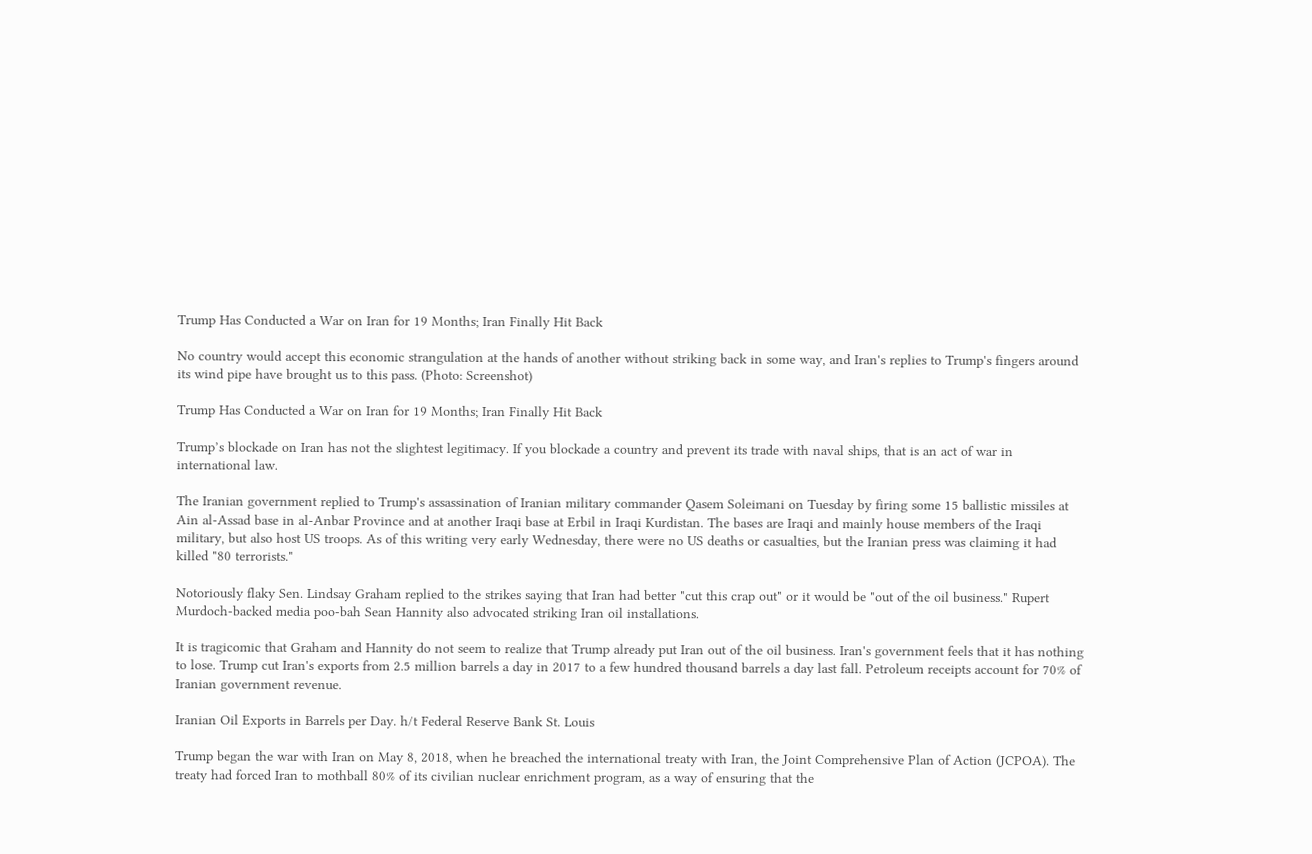Trump Has Conducted a War on Iran for 19 Months; Iran Finally Hit Back

No country would accept this economic strangulation at the hands of another without striking back in some way, and Iran's replies to Trump's fingers around its wind pipe have brought us to this pass. (Photo: Screenshot)

Trump Has Conducted a War on Iran for 19 Months; Iran Finally Hit Back

Trump’s blockade on Iran has not the slightest legitimacy. If you blockade a country and prevent its trade with naval ships, that is an act of war in international law.

The Iranian government replied to Trump's assassination of Iranian military commander Qasem Soleimani on Tuesday by firing some 15 ballistic missiles at Ain al-Assad base in al-Anbar Province and at another Iraqi base at Erbil in Iraqi Kurdistan. The bases are Iraqi and mainly house members of the Iraqi military, but also host US troops. As of this writing very early Wednesday, there were no US deaths or casualties, but the Iranian press was claiming it had killed "80 terrorists."

Notoriously flaky Sen. Lindsay Graham replied to the strikes saying that Iran had better "cut this crap out" or it would be "out of the oil business." Rupert Murdoch-backed media poo-bah Sean Hannity also advocated striking Iran oil installations.

It is tragicomic that Graham and Hannity do not seem to realize that Trump already put Iran out of the oil business. Iran's government feels that it has nothing to lose. Trump cut Iran's exports from 2.5 million barrels a day in 2017 to a few hundred thousand barrels a day last fall. Petroleum receipts account for 70% of Iranian government revenue.

Iranian Oil Exports in Barrels per Day. h/t Federal Reserve Bank St. Louis

Trump began the war with Iran on May 8, 2018, when he breached the international treaty with Iran, the Joint Comprehensive Plan of Action (JCPOA). The treaty had forced Iran to mothball 80% of its civilian nuclear enrichment program, as a way of ensuring that the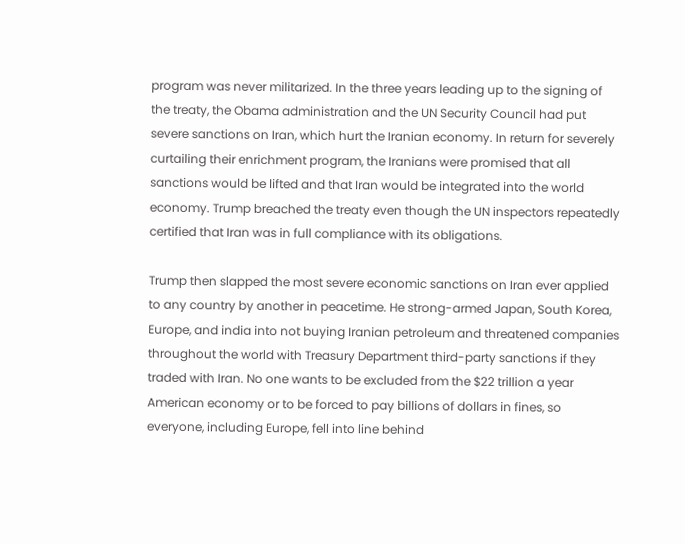program was never militarized. In the three years leading up to the signing of the treaty, the Obama administration and the UN Security Council had put severe sanctions on Iran, which hurt the Iranian economy. In return for severely curtailing their enrichment program, the Iranians were promised that all sanctions would be lifted and that Iran would be integrated into the world economy. Trump breached the treaty even though the UN inspectors repeatedly certified that Iran was in full compliance with its obligations.

Trump then slapped the most severe economic sanctions on Iran ever applied to any country by another in peacetime. He strong-armed Japan, South Korea, Europe, and india into not buying Iranian petroleum and threatened companies throughout the world with Treasury Department third-party sanctions if they traded with Iran. No one wants to be excluded from the $22 trillion a year American economy or to be forced to pay billions of dollars in fines, so everyone, including Europe, fell into line behind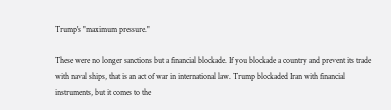Trump's "maximum pressure."

These were no longer sanctions but a financial blockade. If you blockade a country and prevent its trade with naval ships, that is an act of war in international law. Trump blockaded Iran with financial instruments, but it comes to the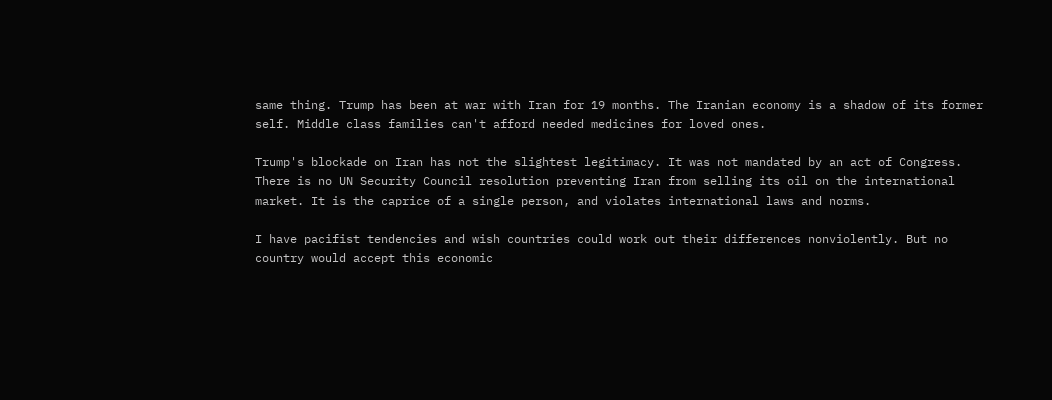same thing. Trump has been at war with Iran for 19 months. The Iranian economy is a shadow of its former self. Middle class families can't afford needed medicines for loved ones.

Trump's blockade on Iran has not the slightest legitimacy. It was not mandated by an act of Congress. There is no UN Security Council resolution preventing Iran from selling its oil on the international market. It is the caprice of a single person, and violates international laws and norms.

I have pacifist tendencies and wish countries could work out their differences nonviolently. But no country would accept this economic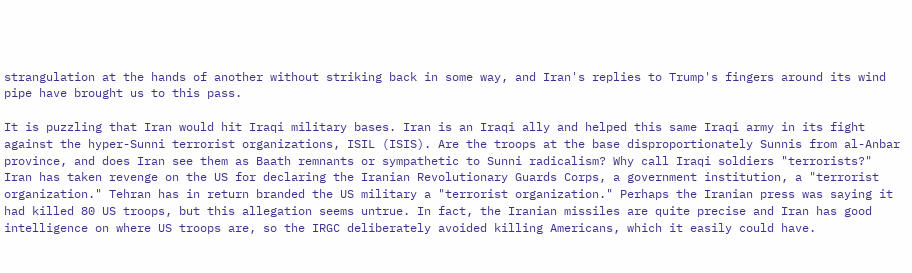strangulation at the hands of another without striking back in some way, and Iran's replies to Trump's fingers around its wind pipe have brought us to this pass.

It is puzzling that Iran would hit Iraqi military bases. Iran is an Iraqi ally and helped this same Iraqi army in its fight against the hyper-Sunni terrorist organizations, ISIL (ISIS). Are the troops at the base disproportionately Sunnis from al-Anbar province, and does Iran see them as Baath remnants or sympathetic to Sunni radicalism? Why call Iraqi soldiers "terrorists?" Iran has taken revenge on the US for declaring the Iranian Revolutionary Guards Corps, a government institution, a "terrorist organization." Tehran has in return branded the US military a "terrorist organization." Perhaps the Iranian press was saying it had killed 80 US troops, but this allegation seems untrue. In fact, the Iranian missiles are quite precise and Iran has good intelligence on where US troops are, so the IRGC deliberately avoided killing Americans, which it easily could have.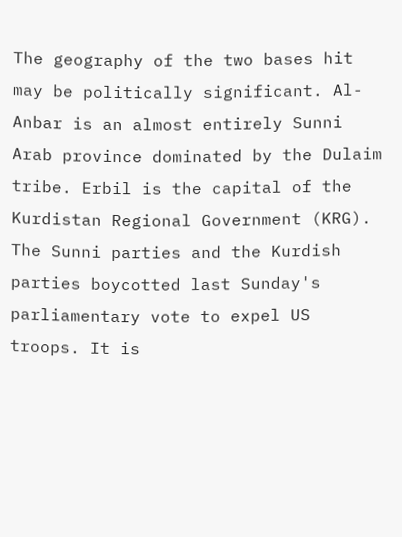The geography of the two bases hit may be politically significant. Al-Anbar is an almost entirely Sunni Arab province dominated by the Dulaim tribe. Erbil is the capital of the Kurdistan Regional Government (KRG). The Sunni parties and the Kurdish parties boycotted last Sunday's parliamentary vote to expel US troops. It is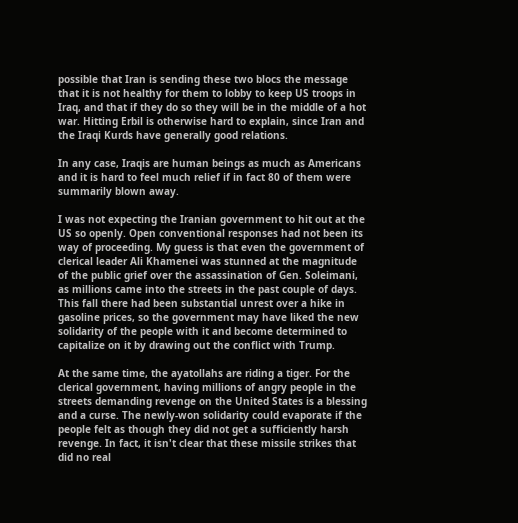possible that Iran is sending these two blocs the message that it is not healthy for them to lobby to keep US troops in Iraq, and that if they do so they will be in the middle of a hot war. Hitting Erbil is otherwise hard to explain, since Iran and the Iraqi Kurds have generally good relations.

In any case, Iraqis are human beings as much as Americans and it is hard to feel much relief if in fact 80 of them were summarily blown away.

I was not expecting the Iranian government to hit out at the US so openly. Open conventional responses had not been its way of proceeding. My guess is that even the government of clerical leader Ali Khamenei was stunned at the magnitude of the public grief over the assassination of Gen. Soleimani, as millions came into the streets in the past couple of days. This fall there had been substantial unrest over a hike in gasoline prices, so the government may have liked the new solidarity of the people with it and become determined to capitalize on it by drawing out the conflict with Trump.

At the same time, the ayatollahs are riding a tiger. For the clerical government, having millions of angry people in the streets demanding revenge on the United States is a blessing and a curse. The newly-won solidarity could evaporate if the people felt as though they did not get a sufficiently harsh revenge. In fact, it isn't clear that these missile strikes that did no real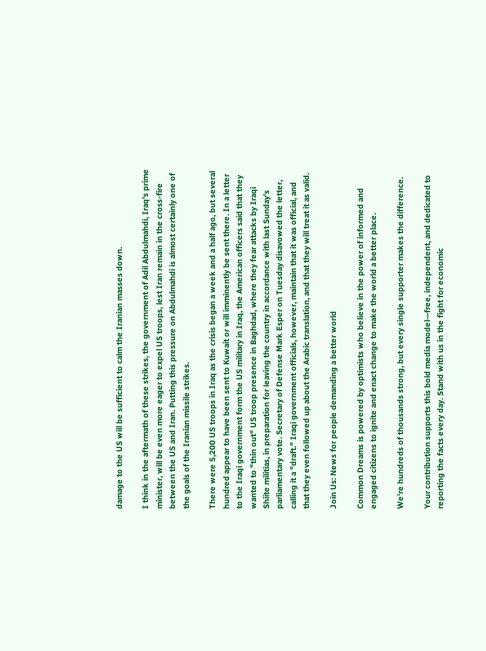damage to the US will be sufficient to calm the Iranian masses down.

I think in the aftermath of these strikes, the government of Adil Abdulmahdi, Iraq's prime minister, will be even more eager to expel US troops, lest Iran remain in the cross-fire between the US and Iran. Putting this pressure on Abdulmahdi is almost certainly one of the goals of the Iranian missile strikes.

There were 5,200 US troops in Iraq as the crisis began a week and a half ago, but several hundred appear to have been sent to Kuwait or will imminently be sent there. In a letter to the Iraqi government form the US military in Iraq, the American officers said that they wanted to "thin out" US troop presence in Baghdad, where they fear attacks by Iraqi Shiite militias, in preparation for leaving the country in accordance with last Sunday's parliamentary vote. Secretary of Defense Mark Esper on Tuesday disavowed the letter, calling it a "draft." Iraqi government officials, however, maintain that it was official, and that they even followed up about the Arabic translation, and that they will treat it as valid.

Join Us: News for people demanding a better world

Common Dreams is powered by optimists who believe in the power of informed and engaged citizens to ignite and enact change to make the world a better place.

We're hundreds of thousands strong, but every single supporter makes the difference.

Your contribution supports this bold media model—free, independent, and dedicated to reporting the facts every day. Stand with us in the fight for economic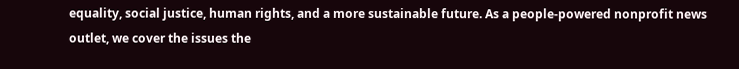equality, social justice, human rights, and a more sustainable future. As a people-powered nonprofit news outlet, we cover the issues the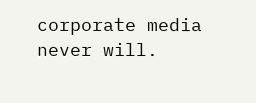corporate media never will.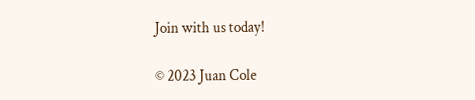Join with us today!

© 2023 Juan Cole